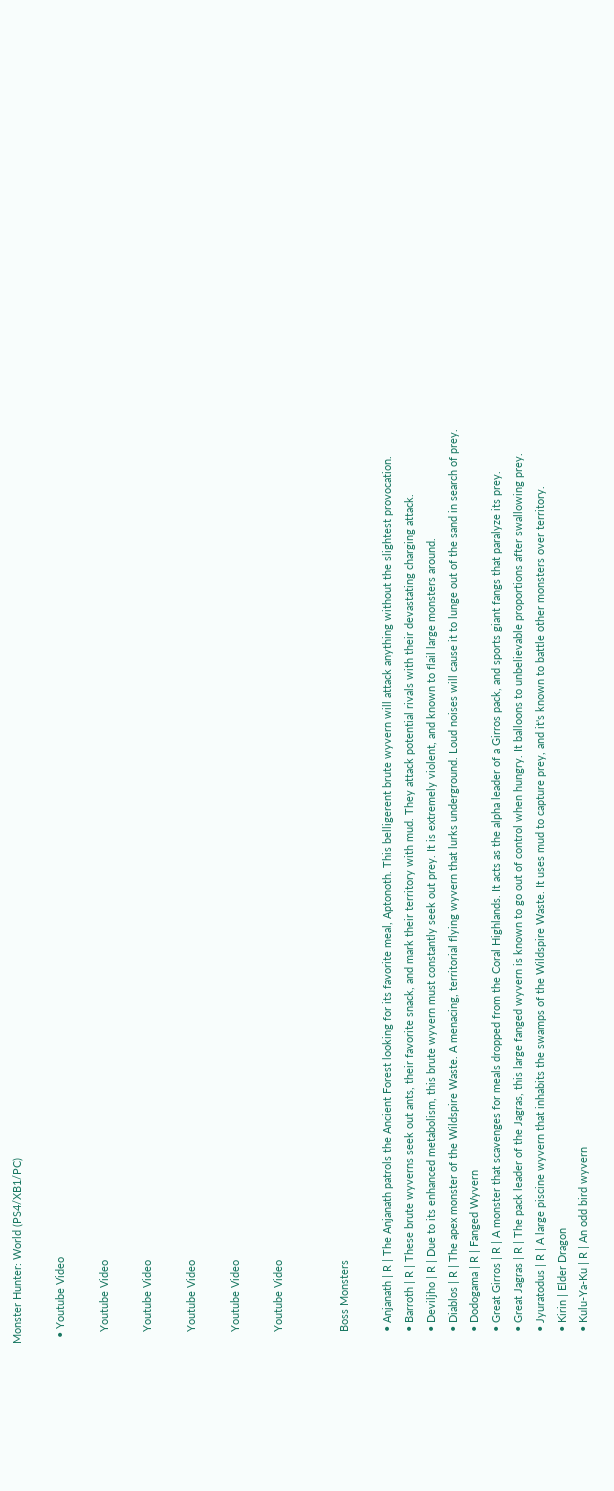Monster Hunter: World (PS4/XB1/PC)

  • Youtube Video

    Youtube Video

    Youtube Video

    Youtube Video

    Youtube Video

    Youtube Video


    Boss Monsters

    • Anjanath | R | The Anjanath patrols the Ancient Forest looking for its favorite meal, Aptonoth. This belligerent brute wyvern will attack anything without the slightest provocation.
    • Barroth | R | These brute wyverns seek out ants, their favorite snack, and mark their territory with mud. They attack potential rivals with their devastating charging attack.
    • Deviljho | R | Due to its enhanced metabolism, this brute wyvern must constantly seek out prey. It is extremely violent, and known to flail large monsters around.
    • Diablos | R | The apex monster of the Wildspire Waste. A menacing, territorial flying wyvern that lurks underground. Loud noises will cause it to lunge out of the sand in search of prey.
    • Dodogama | R | Fanged Wyvern
    • Great Girros | R | A monster that scavenges for meals dropped from the Coral Highlands. It acts as the alpha leader of a Girros pack, and sports giant fangs that paralyze its prey.
    • Great Jagras | R | The pack leader of the Jagras, this large fanged wyvern is known to go out of control when hungry. It balloons to unbelievable proportions after swallowing prey.
    • Jyuratodus | R | A large piscine wyvern that inhabits the swamps of the Wildspire Waste. It uses mud to capture prey, and it's known to battle other monsters over territory.
    • Kirin | Elder Dragon
    • Kulu-Ya-Ku | R | An odd bird wyvern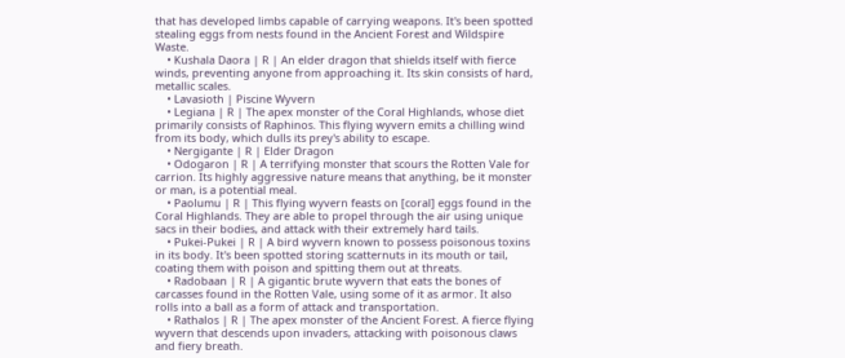that has developed limbs capable of carrying weapons. It's been spotted stealing eggs from nests found in the Ancient Forest and Wildspire Waste.
    • Kushala Daora | R | An elder dragon that shields itself with fierce winds, preventing anyone from approaching it. Its skin consists of hard, metallic scales.
    • Lavasioth | Piscine Wyvern
    • Legiana | R | The apex monster of the Coral Highlands, whose diet primarily consists of Raphinos. This flying wyvern emits a chilling wind from its body, which dulls its prey's ability to escape.
    • Nergigante | R | Elder Dragon
    • Odogaron | R | A terrifying monster that scours the Rotten Vale for carrion. Its highly aggressive nature means that anything, be it monster or man, is a potential meal.
    • Paolumu | R | This flying wyvern feasts on [coral] eggs found in the Coral Highlands. They are able to propel through the air using unique sacs in their bodies, and attack with their extremely hard tails.
    • Pukei-Pukei | R | A bird wyvern known to possess poisonous toxins in its body. It's been spotted storing scatternuts in its mouth or tail, coating them with poison and spitting them out at threats.
    • Radobaan | R | A gigantic brute wyvern that eats the bones of carcasses found in the Rotten Vale, using some of it as armor. It also rolls into a ball as a form of attack and transportation.
    • Rathalos | R | The apex monster of the Ancient Forest. A fierce flying wyvern that descends upon invaders, attacking with poisonous claws and fiery breath.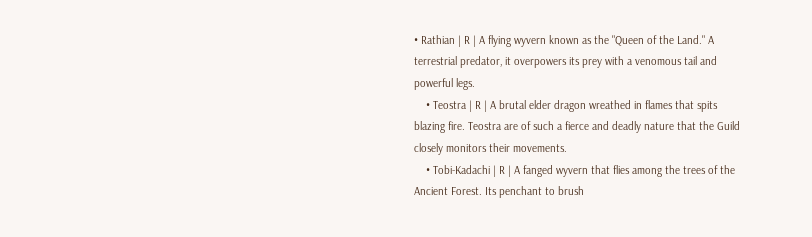• Rathian | R | A flying wyvern known as the "Queen of the Land." A terrestrial predator, it overpowers its prey with a venomous tail and powerful legs.
    • Teostra | R | A brutal elder dragon wreathed in flames that spits blazing fire. Teostra are of such a fierce and deadly nature that the Guild closely monitors their movements.
    • Tobi-Kadachi | R | A fanged wyvern that flies among the trees of the Ancient Forest. Its penchant to brush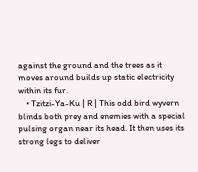against the ground and the trees as it moves around builds up static electricity within its fur.
    • Tzitzi-Ya-Ku | R | This odd bird wyvern blinds both prey and enemies with a special pulsing organ near its head. It then uses its strong legs to deliver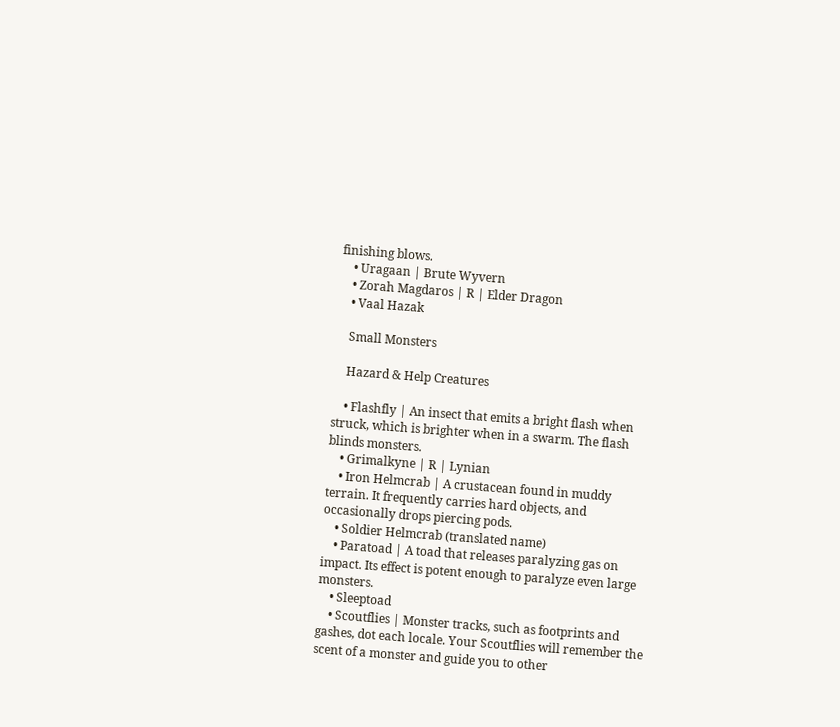finishing blows.
    • Uragaan | Brute Wyvern
    • Zorah Magdaros | R | Elder Dragon
    • Vaal Hazak

    Small Monsters

    Hazard & Help Creatures

    • Flashfly | An insect that emits a bright flash when struck, which is brighter when in a swarm. The flash blinds monsters.
    • Grimalkyne | R | Lynian
    • Iron Helmcrab | A crustacean found in muddy terrain. It frequently carries hard objects, and occasionally drops piercing pods.
    • Soldier Helmcrab (translated name)
    • Paratoad | A toad that releases paralyzing gas on impact. Its effect is potent enough to paralyze even large monsters.
    • Sleeptoad
    • Scoutflies | Monster tracks, such as footprints and gashes, dot each locale. Your Scoutflies will remember the scent of a monster and guide you to other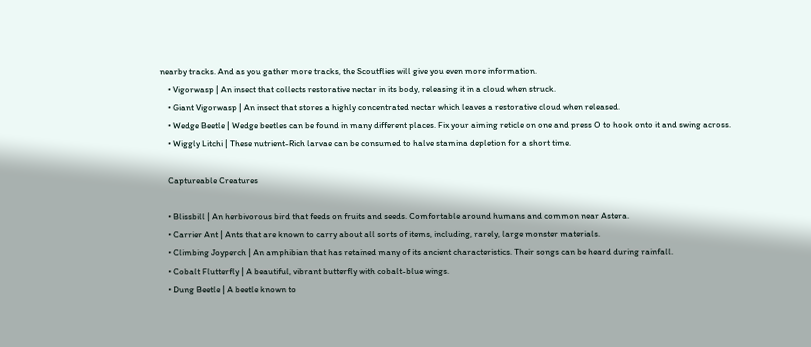nearby tracks. And as you gather more tracks, the Scoutflies will give you even more information.
    • Vigorwasp | An insect that collects restorative nectar in its body, releasing it in a cloud when struck.
    • Giant Vigorwasp | An insect that stores a highly concentrated nectar which leaves a restorative cloud when released.
    • Wedge Beetle | Wedge beetles can be found in many different places. Fix your aiming reticle on one and press O to hook onto it and swing across.
    • Wiggly Litchi | These nutrient-Rich larvae can be consumed to halve stamina depletion for a short time.

    Captureable Creatures

    • Blissbill | An herbivorous bird that feeds on fruits and seeds. Comfortable around humans and common near Astera.
    • Carrier Ant | Ants that are known to carry about all sorts of items, including, rarely, large monster materials.
    • Climbing Joyperch | An amphibian that has retained many of its ancient characteristics. Their songs can be heard during rainfall.
    • Cobalt Flutterfly | A beautiful, vibrant butterfly with cobalt-blue wings.
    • Dung Beetle | A beetle known to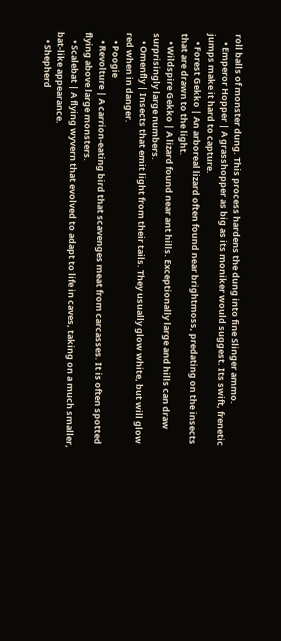roll balls of monster dung. This process hardens the dung into fine Slinger ammo.
    • Emperor Hopper | A grasshopper as big as its moniker would suggest. Its swift, frenetic jumps make it hard to capture.
    • Forest Gekko | An arboreal lizard often found near brightmoss, predating on the insects that are drawn to the light.
    • Wildspire Gekko | A lizard found near ant hills. Exceptionally large and hills can draw surprisingly large numbers.
    • Omenfly | Insects that emit light from their tails. They usually glow white, but will glow red when in danger.
    • Poogie
    • Revolture | A carrion-eating bird that scavenges meat from carcasses. It is often spotted flying above large monsters.
    • Scalebat | A flying wyvern that evolved to adapt to life in caves, taking on a much smaller, bat-like appearance.
    • Shepherd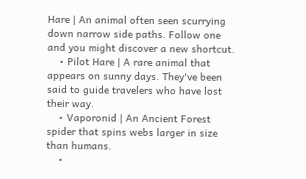Hare | An animal often seen scurrying down narrow side paths. Follow one and you might discover a new shortcut.
    • Pilot Hare | A rare animal that appears on sunny days. They've been said to guide travelers who have lost their way.
    • Vaporonid | An Ancient Forest spider that spins webs larger in size than humans.
    •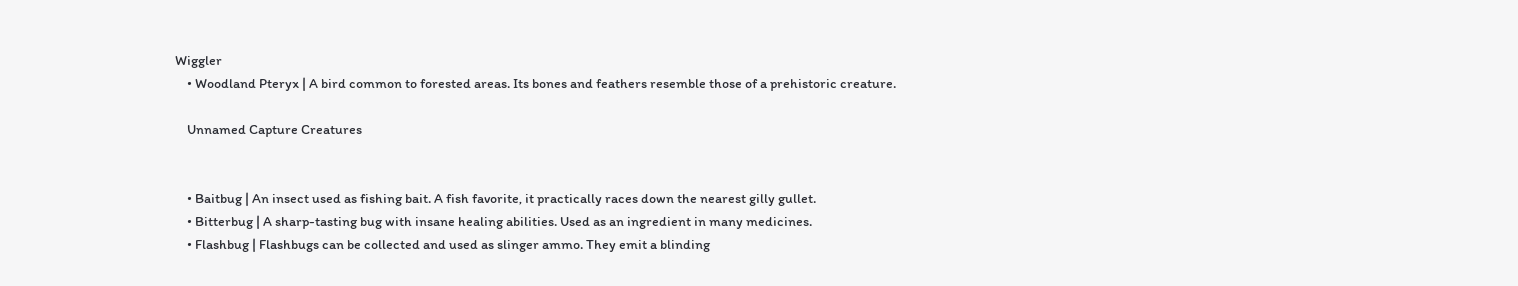Wiggler
    • Woodland Pteryx | A bird common to forested areas. Its bones and feathers resemble those of a prehistoric creature.

    Unnamed Capture Creatures


    • Baitbug | An insect used as fishing bait. A fish favorite, it practically races down the nearest gilly gullet.
    • Bitterbug | A sharp-tasting bug with insane healing abilities. Used as an ingredient in many medicines.
    • Flashbug | Flashbugs can be collected and used as slinger ammo. They emit a blinding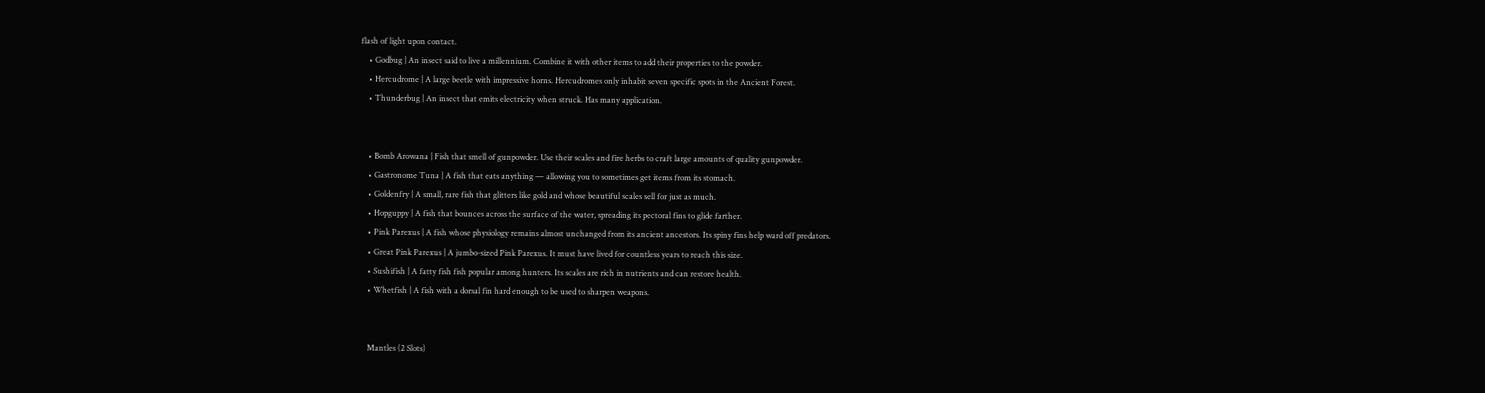flash of light upon contact.
    • Godbug | An insect said to live a millennium. Combine it with other items to add their properties to the powder.
    • Hercudrome | A large beetle with impressive horns. Hercudromes only inhabit seven specific spots in the Ancient Forest.
    • Thunderbug | An insect that emits electricity when struck. Has many application.


    • Bomb Arowana | Fish that smell of gunpowder. Use their scales and fire herbs to craft large amounts of quality gunpowder.
    • Gastronome Tuna | A fish that eats anything — allowing you to sometimes get items from its stomach.
    • Goldenfry | A small, rare fish that glitters like gold and whose beautiful scales sell for just as much.
    • Hopguppy | A fish that bounces across the surface of the water, spreading its pectoral fins to glide farther.
    • Pink Parexus | A fish whose physiology remains almost unchanged from its ancient ancestors. Its spiny fins help ward off predators.
    • Great Pink Parexus | A jumbo-sized Pink Parexus. It must have lived for countless years to reach this size.
    • Sushifish | A fatty fish fish popular among hunters. Its scales are rich in nutrients and can restore health.
    • Whetfish | A fish with a dorsal fin hard enough to be used to sharpen weapons.


    Mantles (2 Slots)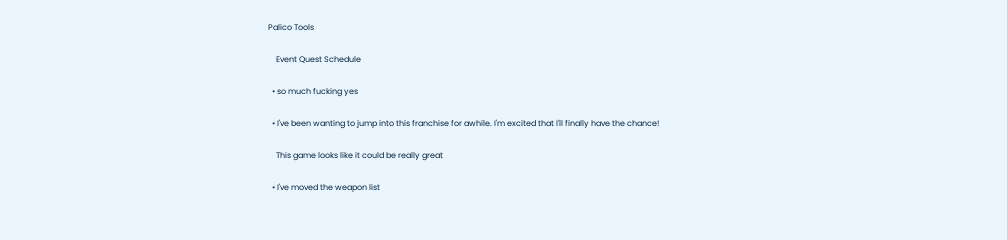Palico Tools

    Event Quest Schedule

  • so much fucking yes

  • I've been wanting to jump into this franchise for awhile. I'm excited that I'll finally have the chance!

    This game looks like it could be really great

  • I've moved the weapon list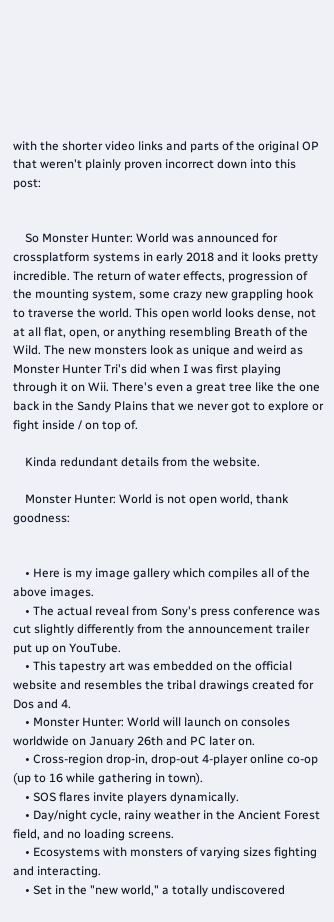with the shorter video links and parts of the original OP that weren't plainly proven incorrect down into this post:


    So Monster Hunter: World was announced for crossplatform systems in early 2018 and it looks pretty incredible. The return of water effects, progression of the mounting system, some crazy new grappling hook to traverse the world. This open world looks dense, not at all flat, open, or anything resembling Breath of the Wild. The new monsters look as unique and weird as Monster Hunter Tri's did when I was first playing through it on Wii. There's even a great tree like the one back in the Sandy Plains that we never got to explore or fight inside / on top of.

    Kinda redundant details from the website.

    Monster Hunter: World is not open world, thank goodness:


    • Here is my image gallery which compiles all of the above images.
    • The actual reveal from Sony's press conference was cut slightly differently from the announcement trailer put up on YouTube.
    • This tapestry art was embedded on the official website and resembles the tribal drawings created for Dos and 4.
    • Monster Hunter: World will launch on consoles worldwide on January 26th and PC later on.
    • Cross-region drop-in, drop-out 4-player online co-op (up to 16 while gathering in town).
    • SOS flares invite players dynamically.
    • Day/night cycle, rainy weather in the Ancient Forest field, and no loading screens.
    • Ecosystems with monsters of varying sizes fighting and interacting.
    • Set in the "new world," a totally undiscovered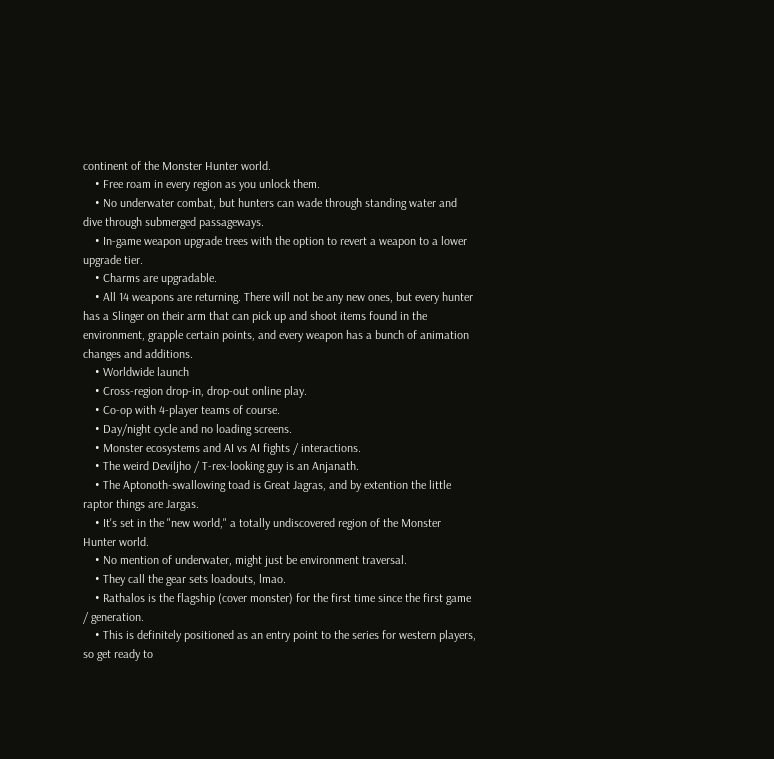continent of the Monster Hunter world.
    • Free roam in every region as you unlock them.
    • No underwater combat, but hunters can wade through standing water and dive through submerged passageways.
    • In-game weapon upgrade trees with the option to revert a weapon to a lower upgrade tier.
    • Charms are upgradable.
    • All 14 weapons are returning. There will not be any new ones, but every hunter has a Slinger on their arm that can pick up and shoot items found in the environment, grapple certain points, and every weapon has a bunch of animation changes and additions.
    • Worldwide launch
    • Cross-region drop-in, drop-out online play.
    • Co-op with 4-player teams of course.
    • Day/night cycle and no loading screens.
    • Monster ecosystems and AI vs AI fights / interactions.
    • The weird Deviljho / T-rex-looking guy is an Anjanath.
    • The Aptonoth-swallowing toad is Great Jagras, and by extention the little raptor things are Jargas.
    • It's set in the "new world," a totally undiscovered region of the Monster Hunter world.
    • No mention of underwater, might just be environment traversal.
    • They call the gear sets loadouts, lmao.
    • Rathalos is the flagship (cover monster) for the first time since the first game / generation.
    • This is definitely positioned as an entry point to the series for western players, so get ready to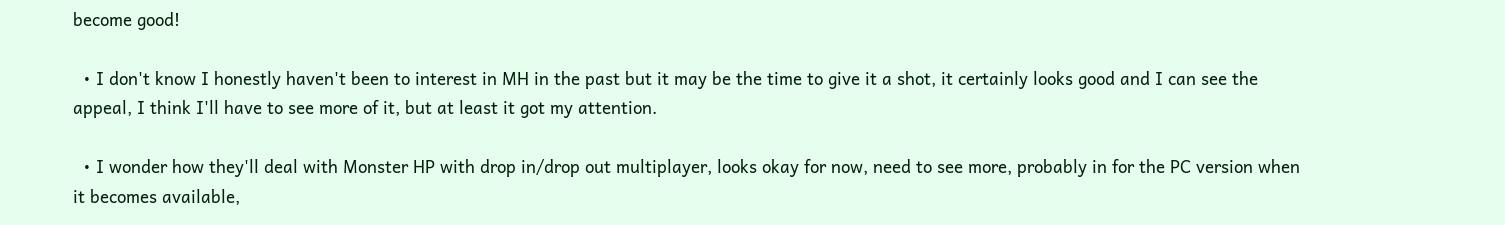become good!

  • I don't know I honestly haven't been to interest in MH in the past but it may be the time to give it a shot, it certainly looks good and I can see the appeal, I think I'll have to see more of it, but at least it got my attention.

  • I wonder how they'll deal with Monster HP with drop in/drop out multiplayer, looks okay for now, need to see more, probably in for the PC version when it becomes available,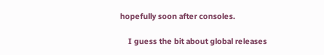hopefully soon after consoles.

    I guess the bit about global releases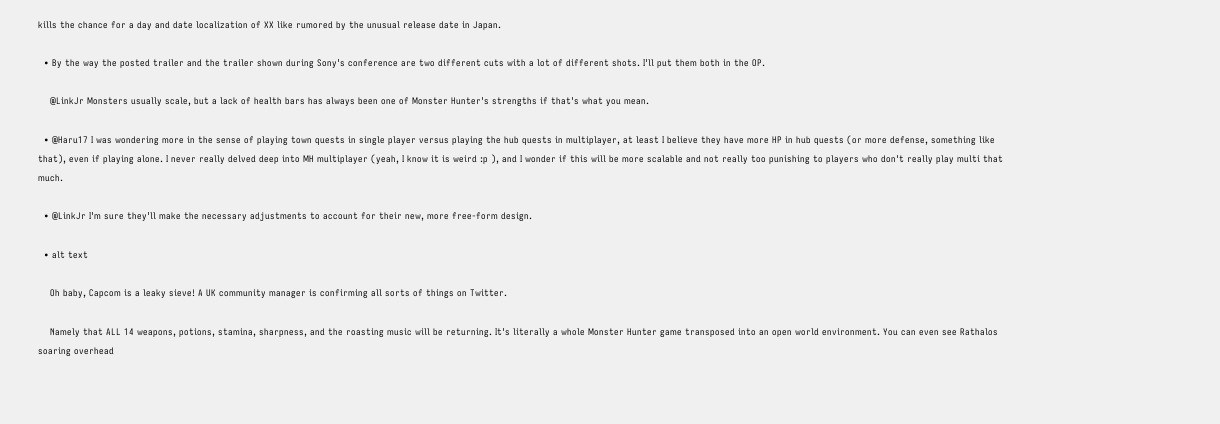kills the chance for a day and date localization of XX like rumored by the unusual release date in Japan.

  • By the way the posted trailer and the trailer shown during Sony's conference are two different cuts with a lot of different shots. I'll put them both in the OP.

    @LinkJr Monsters usually scale, but a lack of health bars has always been one of Monster Hunter's strengths if that's what you mean.

  • @Haru17 I was wondering more in the sense of playing town quests in single player versus playing the hub quests in multiplayer, at least I believe they have more HP in hub quests (or more defense, something like that), even if playing alone. I never really delved deep into MH multiplayer (yeah, I know it is weird :p ), and I wonder if this will be more scalable and not really too punishing to players who don't really play multi that much.

  • @LinkJr I'm sure they'll make the necessary adjustments to account for their new, more free-form design.

  • alt text

    Oh baby, Capcom is a leaky sieve! A UK community manager is confirming all sorts of things on Twitter.

    Namely that ALL 14 weapons, potions, stamina, sharpness, and the roasting music will be returning. It's literally a whole Monster Hunter game transposed into an open world environment. You can even see Rathalos soaring overhead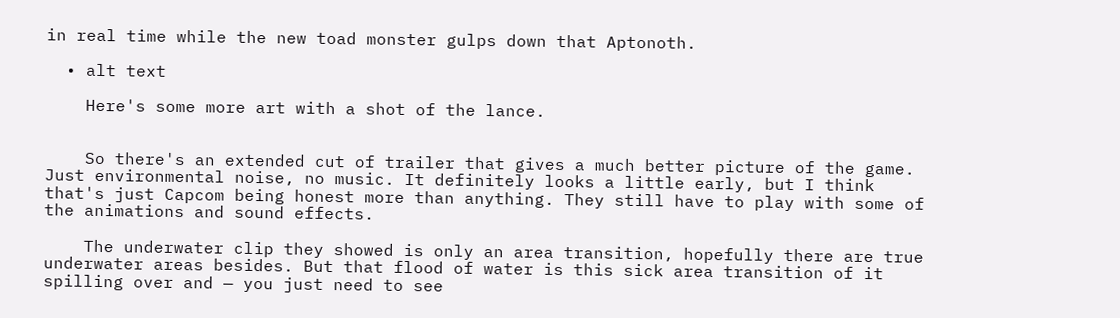in real time while the new toad monster gulps down that Aptonoth.

  • alt text

    Here's some more art with a shot of the lance.


    So there's an extended cut of trailer that gives a much better picture of the game. Just environmental noise, no music. It definitely looks a little early, but I think that's just Capcom being honest more than anything. They still have to play with some of the animations and sound effects.

    The underwater clip they showed is only an area transition, hopefully there are true underwater areas besides. But that flood of water is this sick area transition of it spilling over and — you just need to see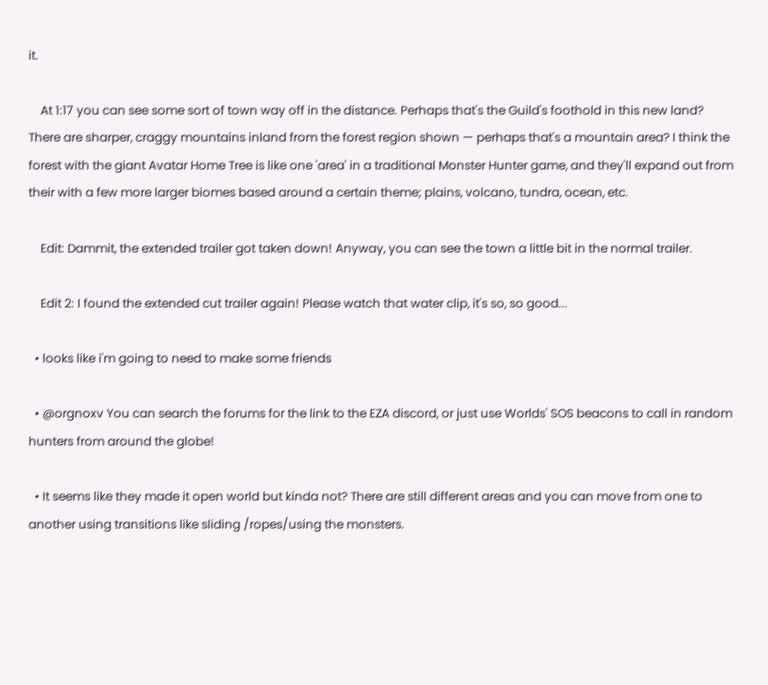it.

    At 1:17 you can see some sort of town way off in the distance. Perhaps that's the Guild's foothold in this new land? There are sharper, craggy mountains inland from the forest region shown — perhaps that's a mountain area? I think the forest with the giant Avatar Home Tree is like one 'area' in a traditional Monster Hunter game, and they'll expand out from their with a few more larger biomes based around a certain theme; plains, volcano, tundra, ocean, etc.

    Edit: Dammit, the extended trailer got taken down! Anyway, you can see the town a little bit in the normal trailer.

    Edit 2: I found the extended cut trailer again! Please watch that water clip, it's so, so good...

  • looks like i'm going to need to make some friends

  • @orgnoxv You can search the forums for the link to the EZA discord, or just use Worlds' SOS beacons to call in random hunters from around the globe!

  • It seems like they made it open world but kinda not? There are still different areas and you can move from one to another using transitions like sliding /ropes/using the monsters.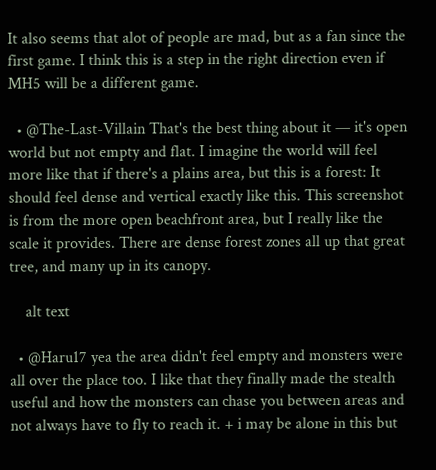It also seems that alot of people are mad, but as a fan since the first game. I think this is a step in the right direction even if MH5 will be a different game.

  • @The-Last-Villain That's the best thing about it — it's open world but not empty and flat. I imagine the world will feel more like that if there's a plains area, but this is a forest: It should feel dense and vertical exactly like this. This screenshot is from the more open beachfront area, but I really like the scale it provides. There are dense forest zones all up that great tree, and many up in its canopy.

    alt text

  • @Haru17 yea the area didn't feel empty and monsters were all over the place too. I like that they finally made the stealth useful and how the monsters can chase you between areas and not always have to fly to reach it. + i may be alone in this but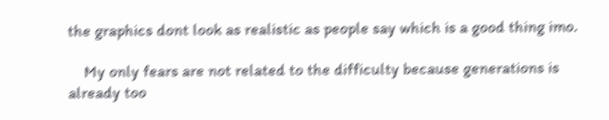the graphics dont look as realistic as people say which is a good thing imo.

    My only fears are not related to the difficulty because generations is already too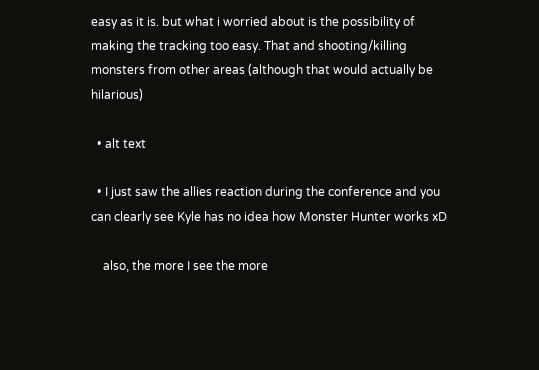easy as it is. but what i worried about is the possibility of making the tracking too easy. That and shooting/killing monsters from other areas (although that would actually be hilarious)

  • alt text

  • I just saw the allies reaction during the conference and you can clearly see Kyle has no idea how Monster Hunter works xD

    also, the more I see the more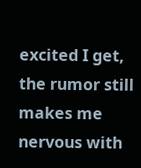excited I get, the rumor still makes me nervous with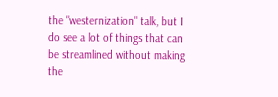the "westernization" talk, but I do see a lot of things that can be streamlined without making the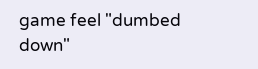game feel "dumbed down"